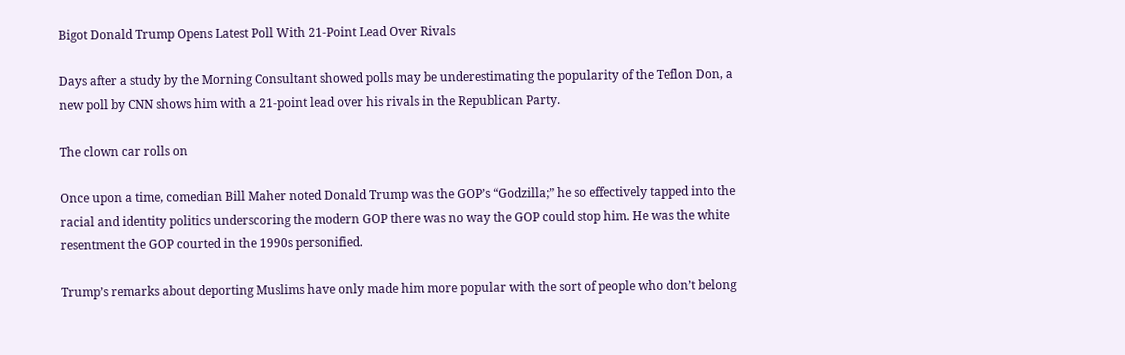Bigot Donald Trump Opens Latest Poll With 21-Point Lead Over Rivals

Days after a study by the Morning Consultant showed polls may be underestimating the popularity of the Teflon Don, a new poll by CNN shows him with a 21-point lead over his rivals in the Republican Party.

The clown car rolls on

Once upon a time, comedian Bill Maher noted Donald Trump was the GOP’s “Godzilla;” he so effectively tapped into the racial and identity politics underscoring the modern GOP there was no way the GOP could stop him. He was the white resentment the GOP courted in the 1990s personified.

Trump’s remarks about deporting Muslims have only made him more popular with the sort of people who don’t belong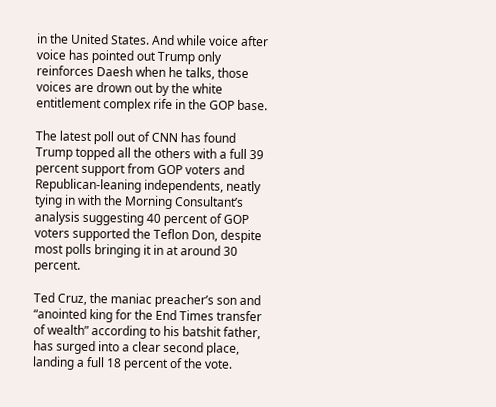in the United States. And while voice after voice has pointed out Trump only reinforces Daesh when he talks, those voices are drown out by the white entitlement complex rife in the GOP base.

The latest poll out of CNN has found Trump topped all the others with a full 39 percent support from GOP voters and Republican-leaning independents, neatly tying in with the Morning Consultant’s analysis suggesting 40 percent of GOP voters supported the Teflon Don, despite most polls bringing it in at around 30 percent.

Ted Cruz, the maniac preacher’s son and “anointed king for the End Times transfer of wealth” according to his batshit father, has surged into a clear second place, landing a full 18 percent of the vote.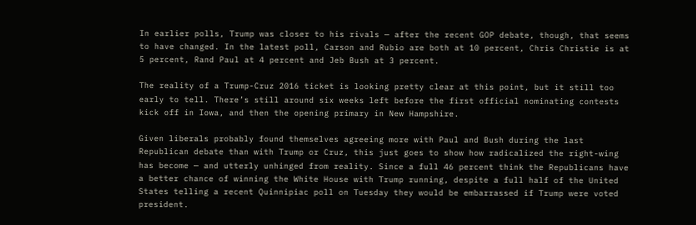In earlier polls, Trump was closer to his rivals — after the recent GOP debate, though, that seems to have changed. In the latest poll, Carson and Rubio are both at 10 percent, Chris Christie is at 5 percent, Rand Paul at 4 percent and Jeb Bush at 3 percent.

The reality of a Trump-Cruz 2016 ticket is looking pretty clear at this point, but it still too early to tell. There’s still around six weeks left before the first official nominating contests kick off in Iowa, and then the opening primary in New Hampshire.

Given liberals probably found themselves agreeing more with Paul and Bush during the last Republican debate than with Trump or Cruz, this just goes to show how radicalized the right-wing has become — and utterly unhinged from reality. Since a full 46 percent think the Republicans have a better chance of winning the White House with Trump running, despite a full half of the United States telling a recent Quinnipiac poll on Tuesday they would be embarrassed if Trump were voted president.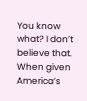You know what? I don’t believe that. When given America’s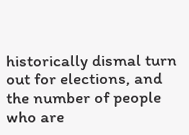historically dismal turn out for elections, and the number of people who are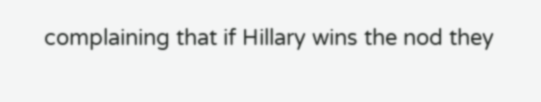complaining that if Hillary wins the nod they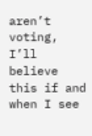aren’t voting, I’ll believe this if and when I see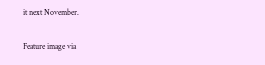it next November.

Feature image via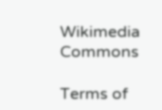Wikimedia Commons

Terms of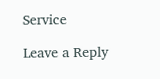Service

Leave a Reply